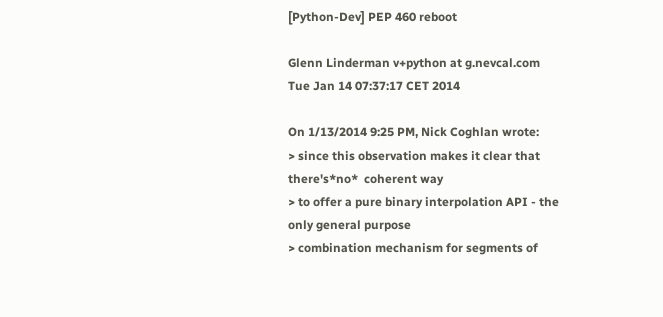[Python-Dev] PEP 460 reboot

Glenn Linderman v+python at g.nevcal.com
Tue Jan 14 07:37:17 CET 2014

On 1/13/2014 9:25 PM, Nick Coghlan wrote:
> since this observation makes it clear that there's*no*  coherent way
> to offer a pure binary interpolation API - the only general purpose
> combination mechanism for segments of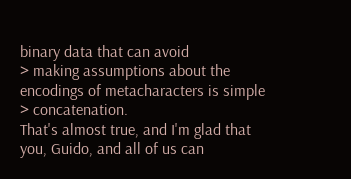binary data that can avoid
> making assumptions about the encodings of metacharacters is simple
> concatenation.
That's almost true, and I'm glad that you, Guido, and all of us can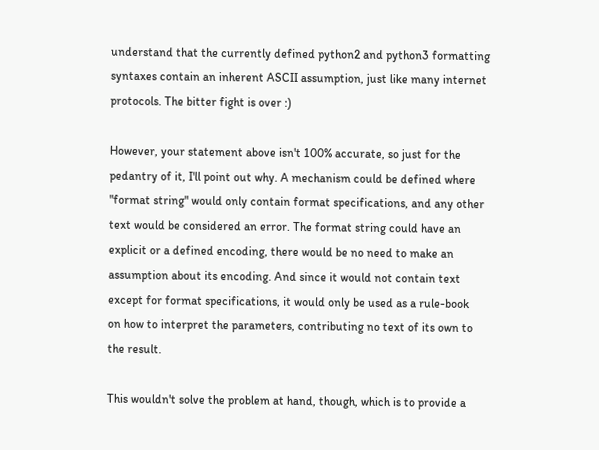understand that the currently defined python2 and python3 formatting
syntaxes contain an inherent ASCII assumption, just like many internet
protocols. The bitter fight is over :)

However, your statement above isn't 100% accurate, so just for the
pedantry of it, I'll point out why. A mechanism could be defined where
"format string" would only contain format specifications, and any other
text would be considered an error. The format string could have an
explicit or a defined encoding, there would be no need to make an
assumption about its encoding. And since it would not contain text
except for format specifications, it would only be used as a rule-book
on how to interpret the parameters, contributing no text of its own to
the result.

This wouldn't solve the problem at hand, though, which is to provide a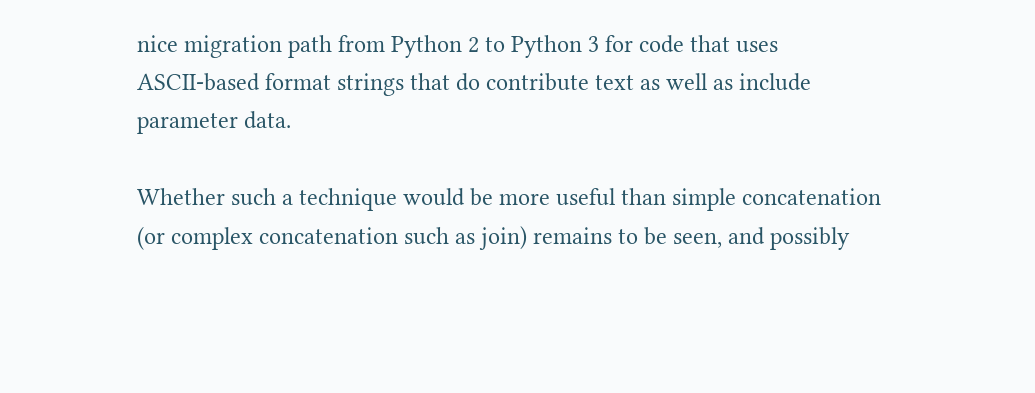nice migration path from Python 2 to Python 3 for code that uses
ASCII-based format strings that do contribute text as well as include
parameter data.

Whether such a technique would be more useful than simple concatenation
(or complex concatenation such as join) remains to be seen, and possibly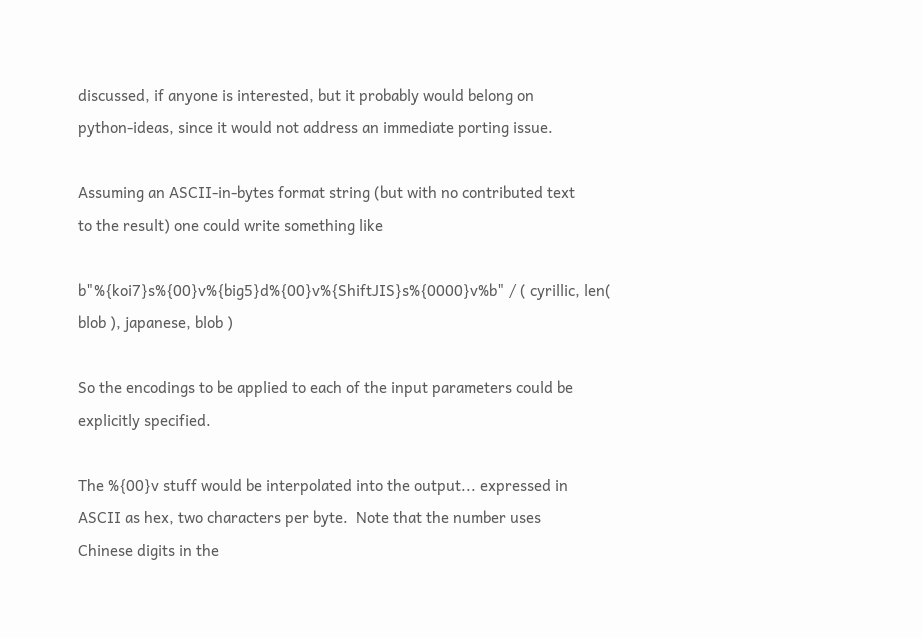discussed, if anyone is interested, but it probably would belong on
python-ideas, since it would not address an immediate porting issue.

Assuming an ASCII-in-bytes format string (but with no contributed text
to the result) one could write something like

b"%{koi7}s%{00}v%{big5}d%{00}v%{ShiftJIS}s%{0000}v%b" / ( cyrillic, len(
blob ), japanese, blob )

So the encodings to be applied to each of the input parameters could be
explicitly specified.

The %{00}v stuff would be interpolated into the output... expressed in
ASCII as hex, two characters per byte.  Note that the number uses
Chinese digits in the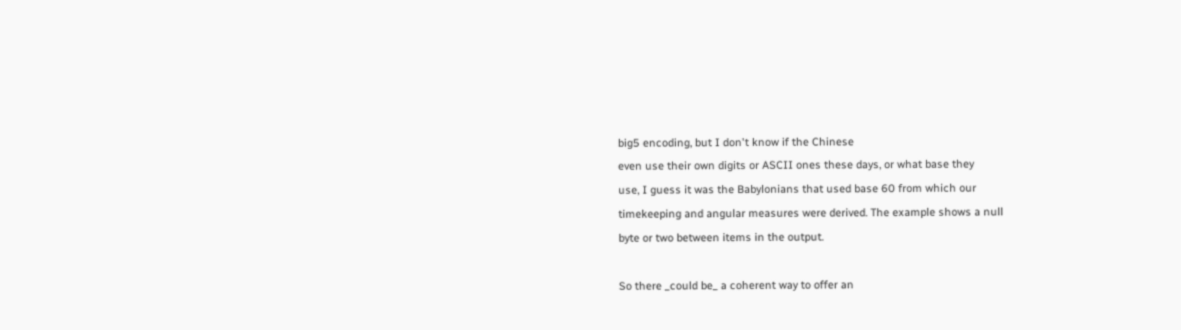big5 encoding, but I don't know if the Chinese
even use their own digits or ASCII ones these days, or what base they
use, I guess it was the Babylonians that used base 60 from which our
timekeeping and angular measures were derived. The example shows a null
byte or two between items in the output.

So there _could be_ a coherent way to offer an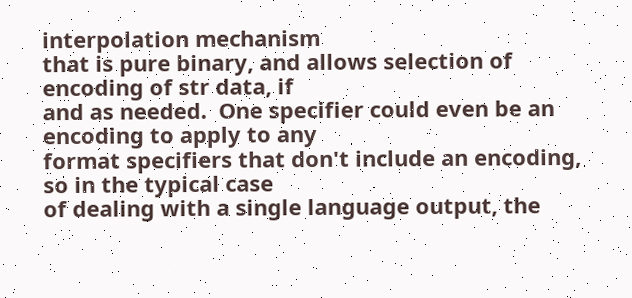interpolation mechanism
that is pure binary, and allows selection of encoding of str data, if
and as needed.  One specifier could even be an encoding to apply to any
format specifiers that don't include an encoding, so in the typical case
of dealing with a single language output, the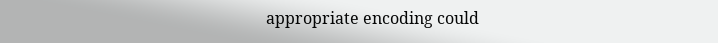appropriate encoding could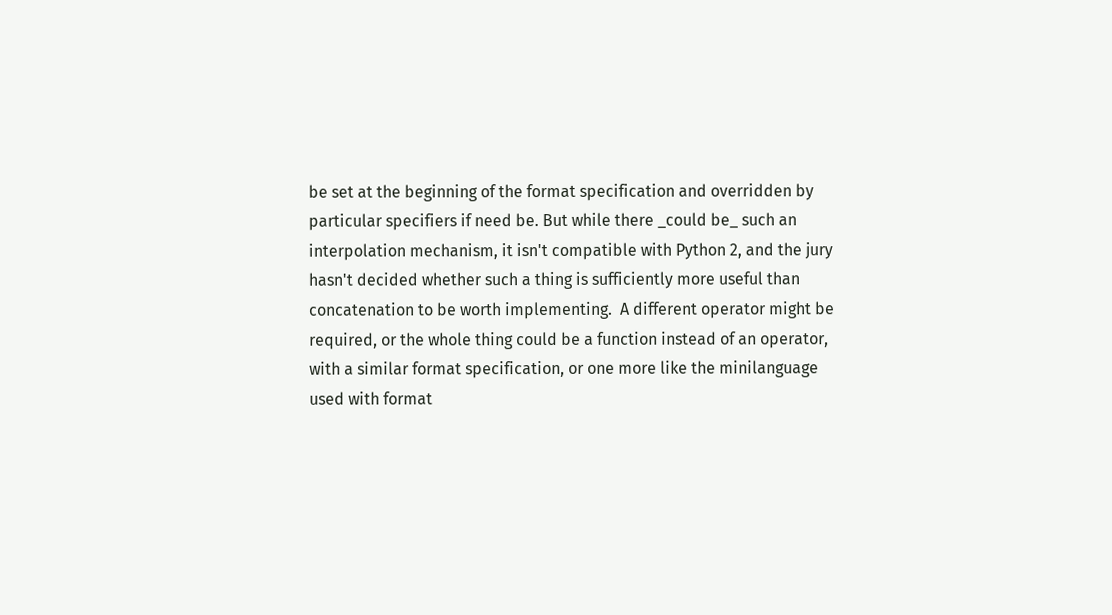be set at the beginning of the format specification and overridden by
particular specifiers if need be. But while there _could be_ such an
interpolation mechanism, it isn't compatible with Python 2, and the jury
hasn't decided whether such a thing is sufficiently more useful than
concatenation to be worth implementing.  A different operator might be
required, or the whole thing could be a function instead of an operator,
with a similar format specification, or one more like the minilanguage
used with format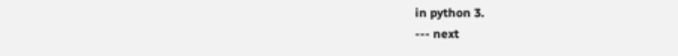in python 3.
--- next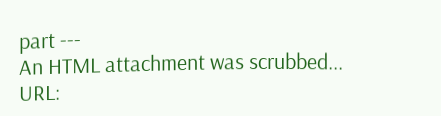part ---
An HTML attachment was scrubbed...
URL: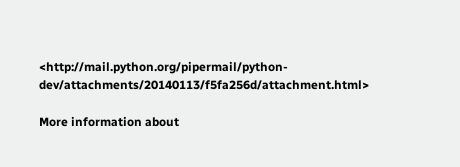<http://mail.python.org/pipermail/python-dev/attachments/20140113/f5fa256d/attachment.html>

More information about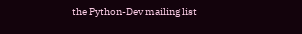the Python-Dev mailing list